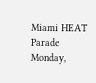Miami HEAT Parade Monday,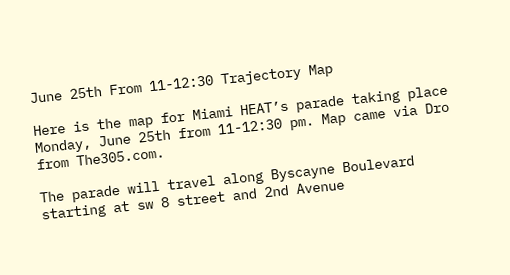June 25th From 11-12:30 Trajectory Map

Here is the map for Miami HEAT’s parade taking place Monday, June 25th from 11-12:30 pm. Map came via Dro from The305.com.

The parade will travel along Byscayne Boulevard starting at sw 8 street and 2nd Avenue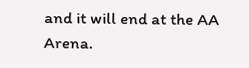and it will end at the AA Arena.